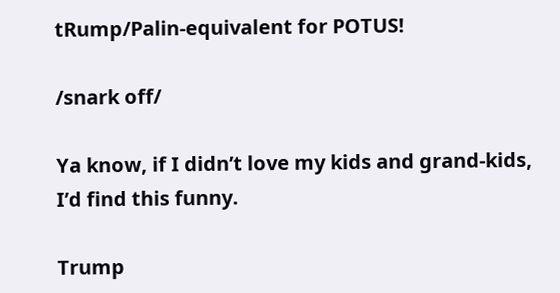tRump/Palin-equivalent for POTUS!

/snark off/

Ya know, if I didn’t love my kids and grand-kids, I’d find this funny.

Trump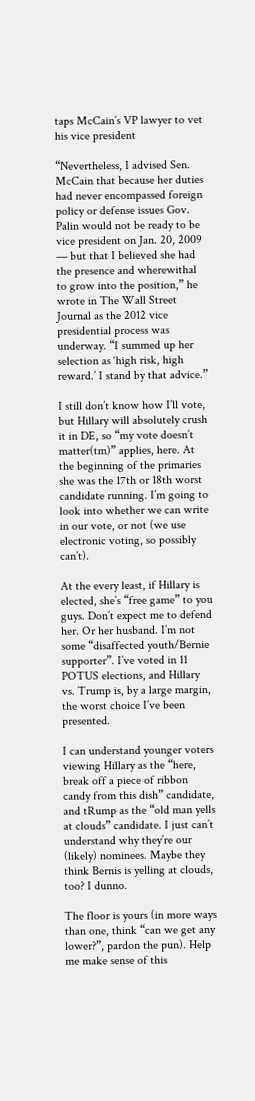taps McCain’s VP lawyer to vet his vice president

“Nevertheless, I advised Sen. McCain that because her duties had never encompassed foreign policy or defense issues Gov. Palin would not be ready to be vice president on Jan. 20, 2009 — but that I believed she had the presence and wherewithal to grow into the position,” he wrote in The Wall Street Journal as the 2012 vice presidential process was underway. “I summed up her selection as ‘high risk, high reward.’ I stand by that advice.”

I still don’t know how I’ll vote, but Hillary will absolutely crush it in DE, so “my vote doesn’t matter(tm)” applies, here. At the beginning of the primaries she was the 17th or 18th worst candidate running. I’m going to look into whether we can write in our vote, or not (we use electronic voting, so possibly can’t).

At the every least, if Hillary is elected, she’s “free game” to you guys. Don’t expect me to defend her. Or her husband. I’m not some “disaffected youth/Bernie supporter”. I’ve voted in 11 POTUS elections, and Hillary vs. Trump is, by a large margin, the worst choice I’ve been presented.

I can understand younger voters viewing Hillary as the “here, break off a piece of ribbon candy from this dish” candidate, and tRump as the “old man yells at clouds” candidate. I just can’t understand why they’re our (likely) nominees. Maybe they think Bernis is yelling at clouds, too? I dunno.

The floor is yours (in more ways than one, think “can we get any lower?”, pardon the pun). Help me make sense of this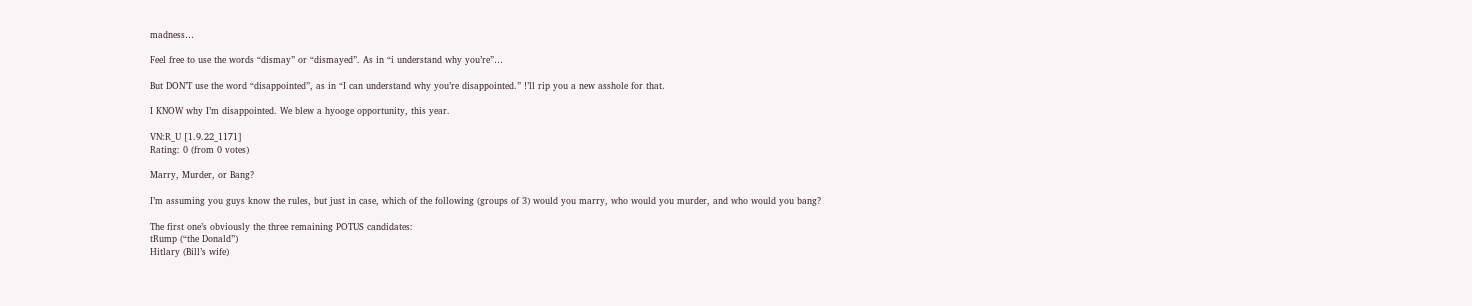madness…

Feel free to use the words “dismay” or “dismayed”. As in “i understand why you’re”…

But DON’T use the word “disappointed”, as in “I can understand why you’re disappointed.” !’ll rip you a new asshole for that.

I KNOW why I’m disappointed. We blew a hyooge opportunity, this year.

VN:R_U [1.9.22_1171]
Rating: 0 (from 0 votes)

Marry, Murder, or Bang?

I’m assuming you guys know the rules, but just in case, which of the following (groups of 3) would you marry, who would you murder, and who would you bang?

The first one’s obviously the three remaining POTUS candidates:
tRump (“the Donald”)
Hitlary (Bill’s wife)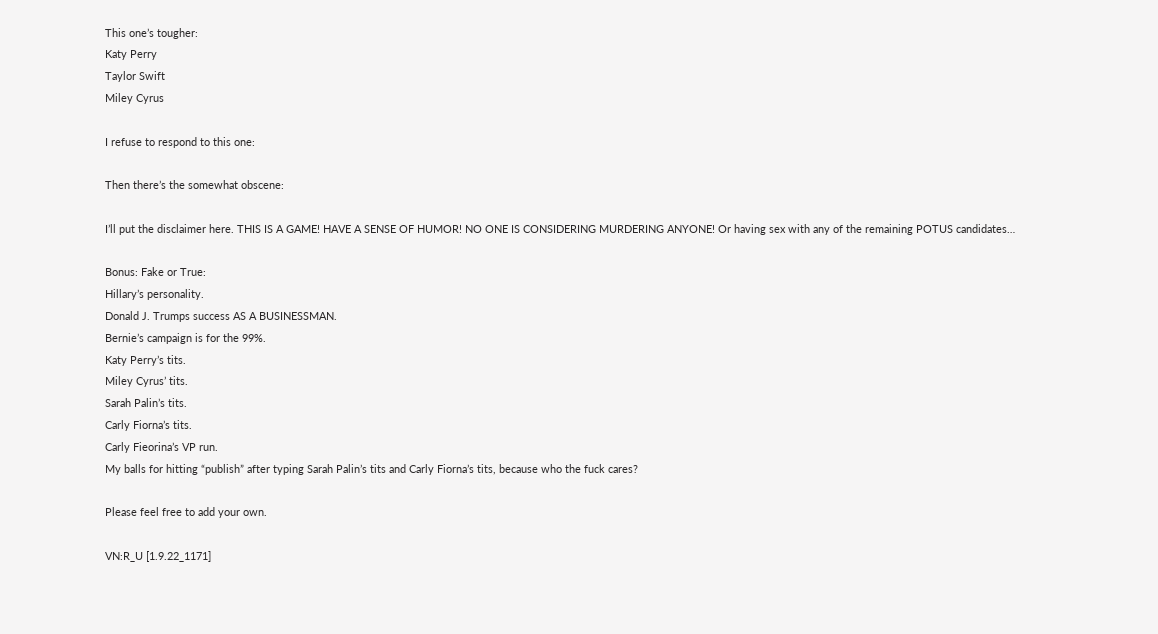This one’s tougher:
Katy Perry
Taylor Swift
Miley Cyrus

I refuse to respond to this one:

Then there’s the somewhat obscene:

I’ll put the disclaimer here. THIS IS A GAME! HAVE A SENSE OF HUMOR! NO ONE IS CONSIDERING MURDERING ANYONE! Or having sex with any of the remaining POTUS candidates…

Bonus: Fake or True:
Hillary’s personality.
Donald J. Trumps success AS A BUSINESSMAN.
Bernie’s campaign is for the 99%.
Katy Perry’s tits.
Miley Cyrus’ tits.
Sarah Palin’s tits.
Carly Fiorna’s tits.
Carly Fieorina’s VP run.
My balls for hitting “publish” after typing Sarah Palin’s tits and Carly Fiorna’s tits, because who the fuck cares?

Please feel free to add your own.

VN:R_U [1.9.22_1171]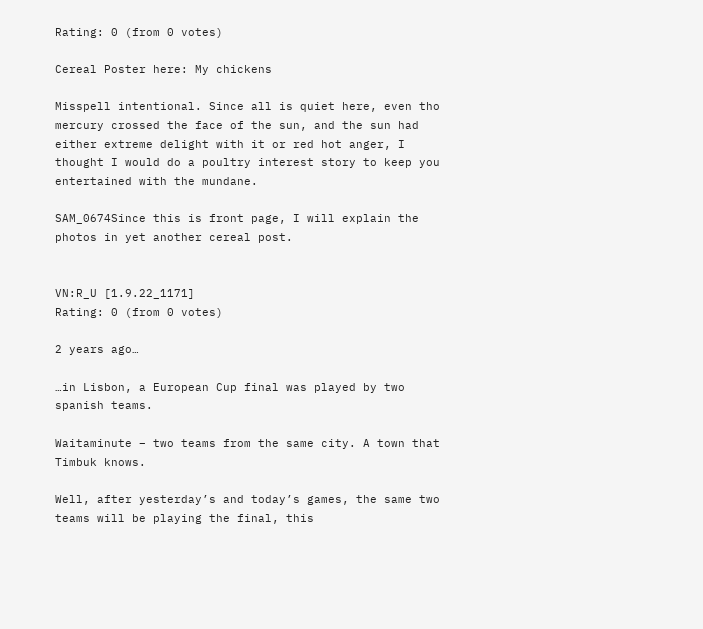Rating: 0 (from 0 votes)

Cereal Poster here: My chickens

Misspell intentional. Since all is quiet here, even tho mercury crossed the face of the sun, and the sun had either extreme delight with it or red hot anger, I thought I would do a poultry interest story to keep you entertained with the mundane.

SAM_0674Since this is front page, I will explain the photos in yet another cereal post.


VN:R_U [1.9.22_1171]
Rating: 0 (from 0 votes)

2 years ago…

…in Lisbon, a European Cup final was played by two spanish teams.

Waitaminute – two teams from the same city. A town that Timbuk knows.

Well, after yesterday’s and today’s games, the same two teams will be playing the final, this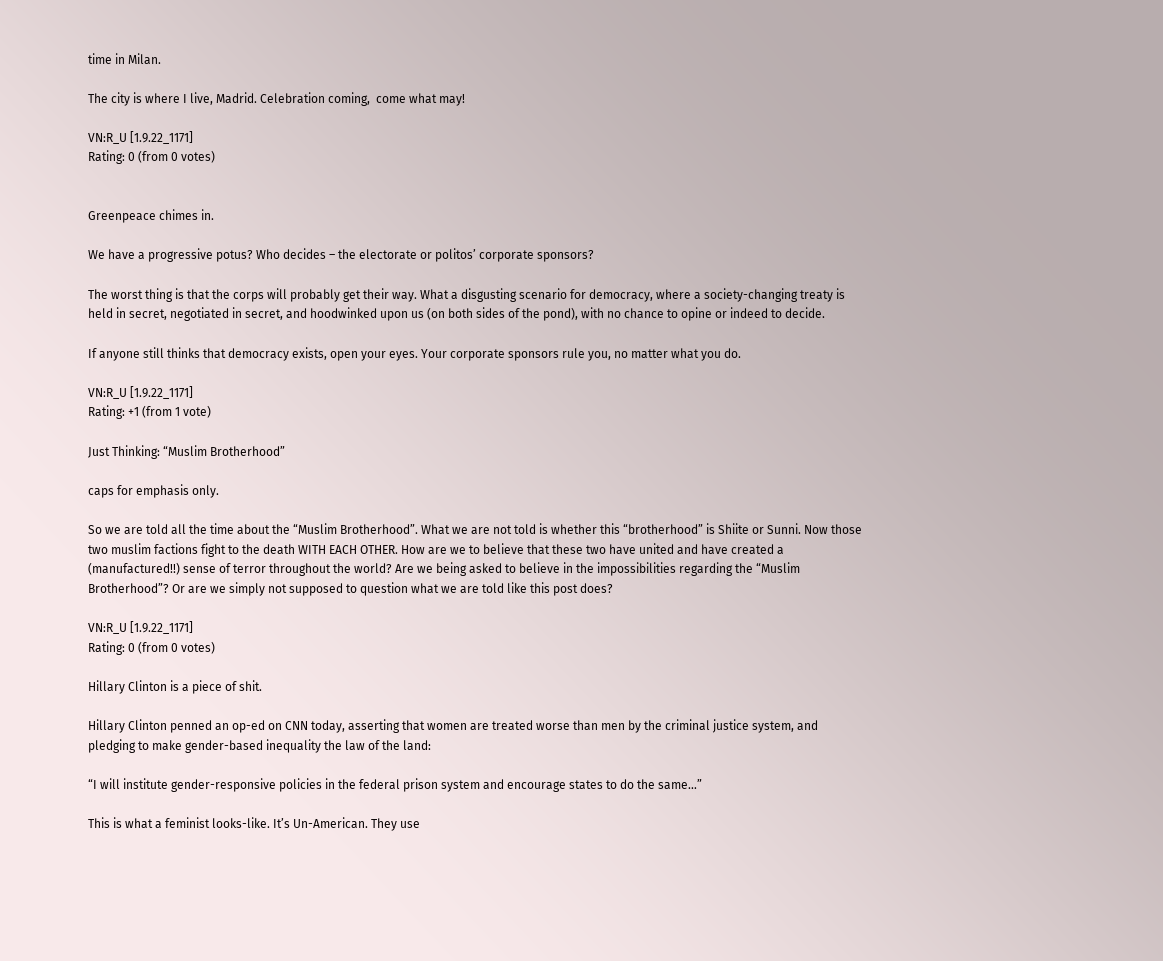time in Milan.

The city is where I live, Madrid. Celebration coming,  come what may!

VN:R_U [1.9.22_1171]
Rating: 0 (from 0 votes)


Greenpeace chimes in.

We have a progressive potus? Who decides – the electorate or politos’ corporate sponsors?

The worst thing is that the corps will probably get their way. What a disgusting scenario for democracy, where a society-changing treaty is held in secret, negotiated in secret, and hoodwinked upon us (on both sides of the pond), with no chance to opine or indeed to decide.

If anyone still thinks that democracy exists, open your eyes. Your corporate sponsors rule you, no matter what you do.

VN:R_U [1.9.22_1171]
Rating: +1 (from 1 vote)

Just Thinking: “Muslim Brotherhood”

caps for emphasis only.

So we are told all the time about the “Muslim Brotherhood”. What we are not told is whether this “brotherhood” is Shiite or Sunni. Now those two muslim factions fight to the death WITH EACH OTHER. How are we to believe that these two have united and have created a (manufactured!!) sense of terror throughout the world? Are we being asked to believe in the impossibilities regarding the “Muslim Brotherhood”? Or are we simply not supposed to question what we are told like this post does?

VN:R_U [1.9.22_1171]
Rating: 0 (from 0 votes)

Hillary Clinton is a piece of shit.

Hillary Clinton penned an op-ed on CNN today, asserting that women are treated worse than men by the criminal justice system, and pledging to make gender-based inequality the law of the land:

“I will institute gender-responsive policies in the federal prison system and encourage states to do the same…”

This is what a feminist looks-like. It’s Un-American. They use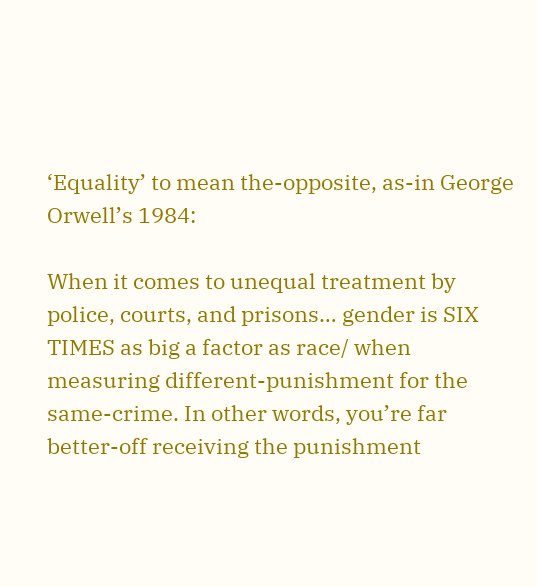‘Equality’ to mean the-opposite, as-in George Orwell’s 1984:

When it comes to unequal treatment by police, courts, and prisons… gender is SIX TIMES as big a factor as race/ when measuring different-punishment for the same-crime. In other words, you’re far better-off receiving the punishment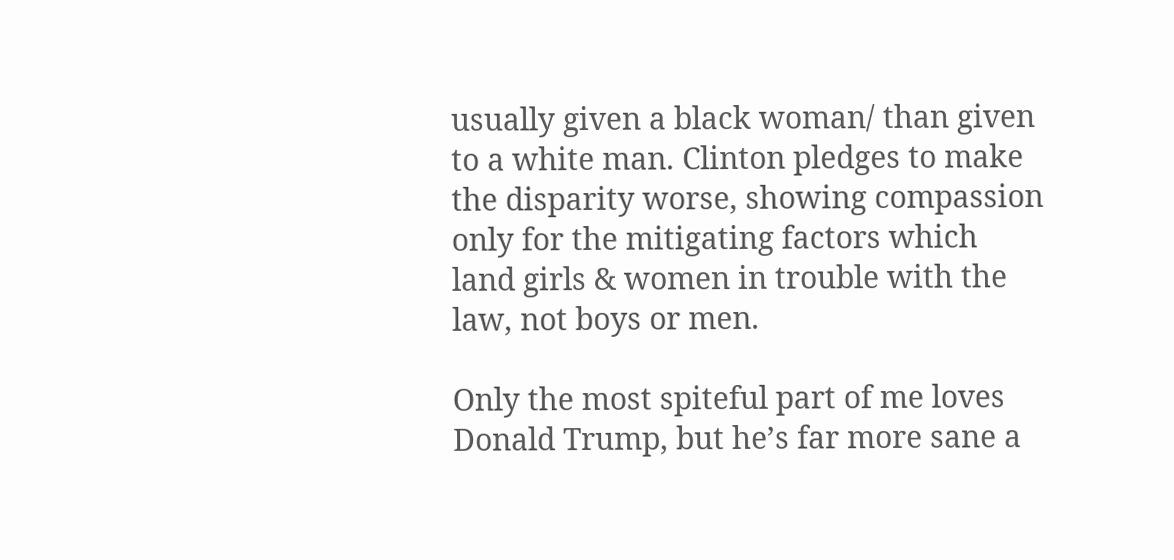usually given a black woman/ than given to a white man. Clinton pledges to make the disparity worse, showing compassion only for the mitigating factors which land girls & women in trouble with the law, not boys or men.

Only the most spiteful part of me loves Donald Trump, but he’s far more sane a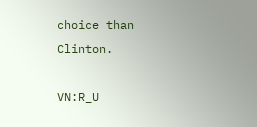choice than Clinton.

VN:R_U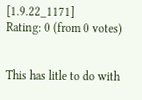[1.9.22_1171]
Rating: 0 (from 0 votes)


This has litle to do with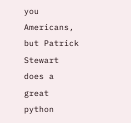you Americans, but Patrick Stewart does a great python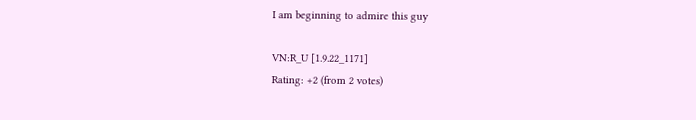I am beginning to admire this guy

VN:R_U [1.9.22_1171]
Rating: +2 (from 2 votes)